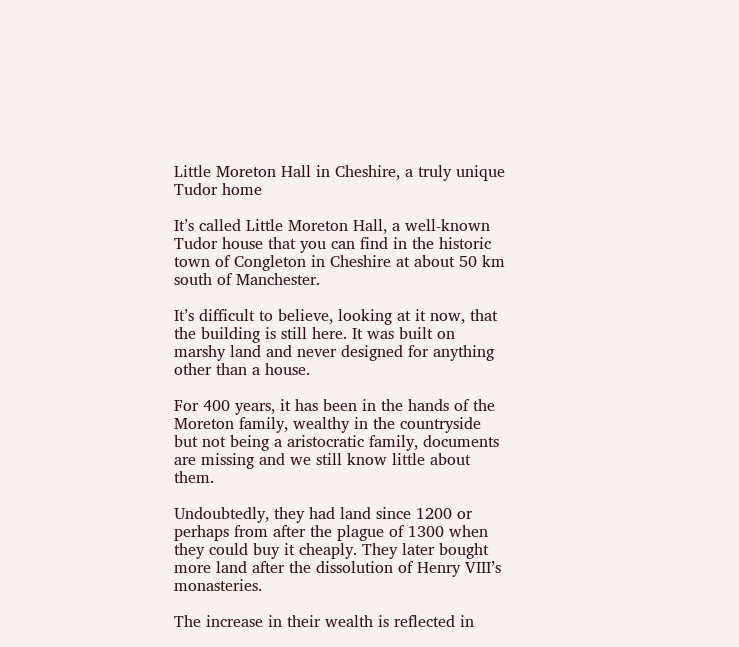Little Moreton Hall in Cheshire, a truly unique Tudor home

It’s called Little Moreton Hall, a well-known Tudor house that you can find in the historic town of Congleton in Cheshire at about 50 km south of Manchester.

It’s difficult to believe, looking at it now, that the building is still here. It was built on marshy land and never designed for anything other than a house.

For 400 years, it has been in the hands of the Moreton family, wealthy in the countryside but not being a aristocratic family, documents are missing and we still know little about them.

Undoubtedly, they had land since 1200 or perhaps from after the plague of 1300 when they could buy it cheaply. They later bought more land after the dissolution of Henry VIII’s monasteries.

The increase in their wealth is reflected in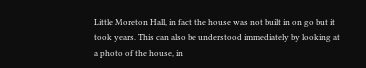Little Moreton Hall, in fact the house was not built in on go but it took years. This can also be understood immediately by looking at a photo of the house, in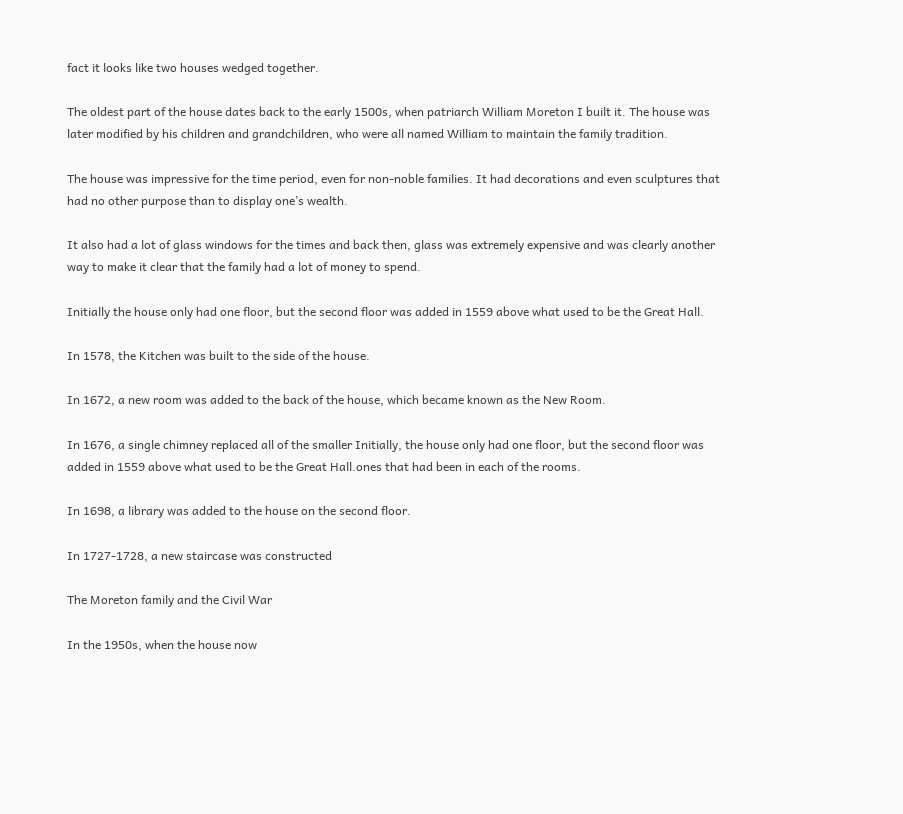fact it looks like two houses wedged together.

The oldest part of the house dates back to the early 1500s, when patriarch William Moreton I built it. The house was later modified by his children and grandchildren, who were all named William to maintain the family tradition.

The house was impressive for the time period, even for non-noble families. It had decorations and even sculptures that had no other purpose than to display one’s wealth.

It also had a lot of glass windows for the times and back then, glass was extremely expensive and was clearly another way to make it clear that the family had a lot of money to spend.

Initially the house only had one floor, but the second floor was added in 1559 above what used to be the Great Hall.

In 1578, the Kitchen was built to the side of the house.

In 1672, a new room was added to the back of the house, which became known as the New Room.

In 1676, a single chimney replaced all of the smaller Initially, the house only had one floor, but the second floor was added in 1559 above what used to be the Great Hall.ones that had been in each of the rooms.

In 1698, a library was added to the house on the second floor.

In 1727-1728, a new staircase was constructed

The Moreton family and the Civil War

In the 1950s, when the house now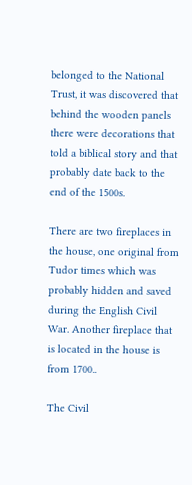belonged to the National Trust, it was discovered that behind the wooden panels there were decorations that told a biblical story and that probably date back to the end of the 1500s.

There are two fireplaces in the house, one original from Tudor times which was probably hidden and saved during the English Civil War. Another fireplace that is located in the house is from 1700..

The Civil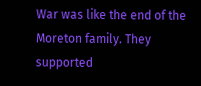War was like the end of the Moreton family. They supported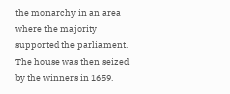the monarchy in an area where the majority supported the parliament. The house was then seized by the winners in 1659.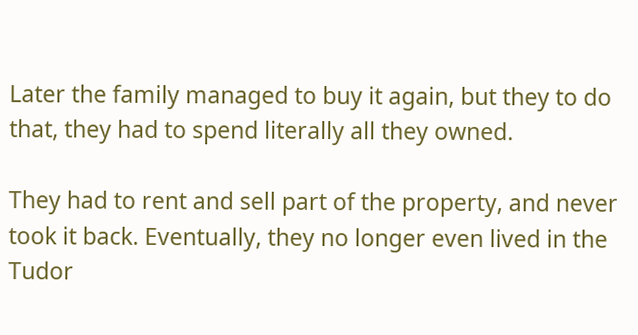Later the family managed to buy it again, but they to do that, they had to spend literally all they owned.

They had to rent and sell part of the property, and never took it back. Eventually, they no longer even lived in the Tudor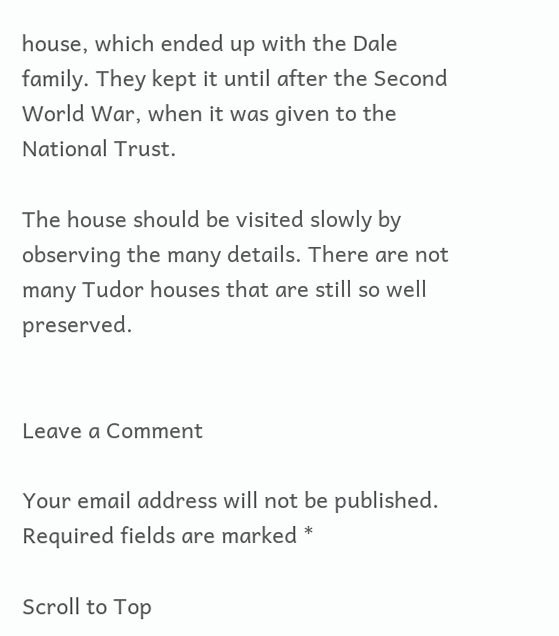house, which ended up with the Dale family. They kept it until after the Second World War, when it was given to the National Trust.

The house should be visited slowly by observing the many details. There are not many Tudor houses that are still so well preserved.


Leave a Comment

Your email address will not be published. Required fields are marked *

Scroll to Top